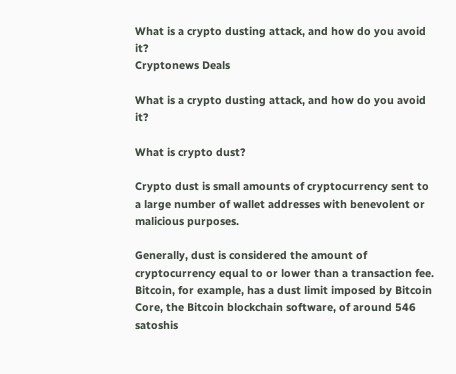What is a crypto dusting attack, and how do you avoid it?
Cryptonews Deals

What is a crypto dusting attack, and how do you avoid it?

What is crypto dust?

Crypto dust is small amounts of cryptocurrency sent to a large number of wallet addresses with benevolent or malicious purposes.

Generally, dust is considered the amount of cryptocurrency equal to or lower than a transaction fee. Bitcoin, for example, has a dust limit imposed by Bitcoin Core, the Bitcoin blockchain software, of around 546 satoshis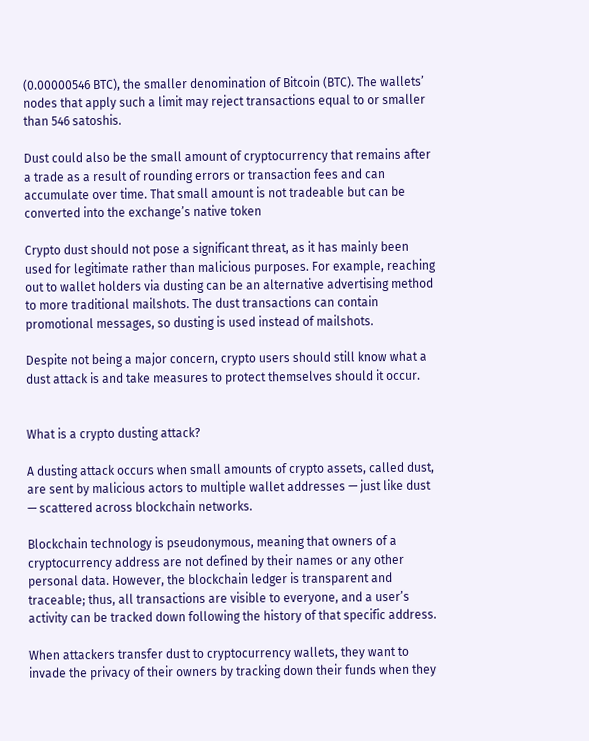(0.00000546 BTC), the smaller denomination of Bitcoin (BTC). The wallets’ nodes that apply such a limit may reject transactions equal to or smaller than 546 satoshis.

Dust could also be the small amount of cryptocurrency that remains after a trade as a result of rounding errors or transaction fees and can accumulate over time. That small amount is not tradeable but can be converted into the exchange’s native token

Crypto dust should not pose a significant threat, as it has mainly been used for legitimate rather than malicious purposes. For example, reaching out to wallet holders via dusting can be an alternative advertising method to more traditional mailshots. The dust transactions can contain promotional messages, so dusting is used instead of mailshots.

Despite not being a major concern, crypto users should still know what a dust attack is and take measures to protect themselves should it occur.


What is a crypto dusting attack?

A dusting attack occurs when small amounts of crypto assets, called dust, are sent by malicious actors to multiple wallet addresses — just like dust — scattered across blockchain networks.

Blockchain technology is pseudonymous, meaning that owners of a cryptocurrency address are not defined by their names or any other personal data. However, the blockchain ledger is transparent and traceable; thus, all transactions are visible to everyone, and a user’s activity can be tracked down following the history of that specific address.

When attackers transfer dust to cryptocurrency wallets, they want to invade the privacy of their owners by tracking down their funds when they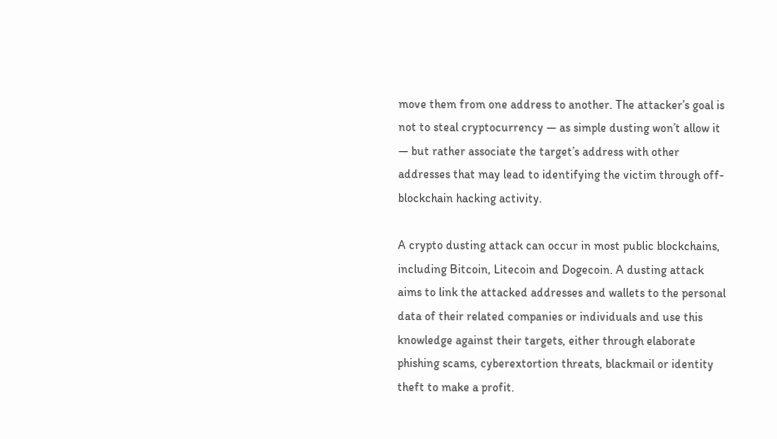move them from one address to another. The attacker’s goal is not to steal cryptocurrency — as simple dusting won’t allow it — but rather associate the target’s address with other addresses that may lead to identifying the victim through off-blockchain hacking activity.

A crypto dusting attack can occur in most public blockchains, including Bitcoin, Litecoin and Dogecoin. A dusting attack aims to link the attacked addresses and wallets to the personal data of their related companies or individuals and use this knowledge against their targets, either through elaborate phishing scams, cyberextortion threats, blackmail or identity theft to make a profit.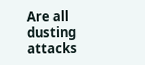Are all dusting attacks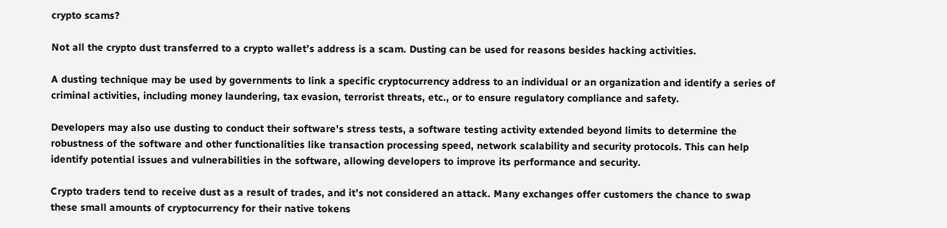crypto scams?

Not all the crypto dust transferred to a crypto wallet’s address is a scam. Dusting can be used for reasons besides hacking activities.

A dusting technique may be used by governments to link a specific cryptocurrency address to an individual or an organization and identify a series of criminal activities, including money laundering, tax evasion, terrorist threats, etc., or to ensure regulatory compliance and safety.

Developers may also use dusting to conduct their software’s stress tests, a software testing activity extended beyond limits to determine the robustness of the software and other functionalities like transaction processing speed, network scalability and security protocols. This can help identify potential issues and vulnerabilities in the software, allowing developers to improve its performance and security.

Crypto traders tend to receive dust as a result of trades, and it’s not considered an attack. Many exchanges offer customers the chance to swap these small amounts of cryptocurrency for their native tokens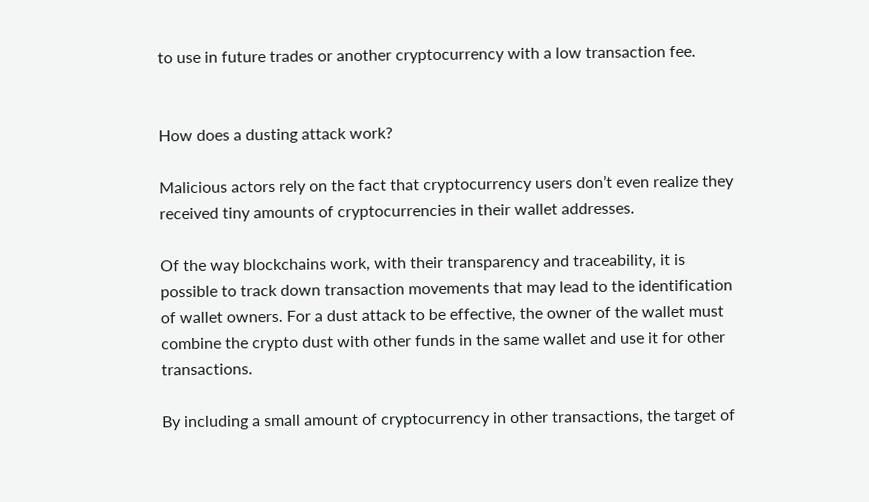to use in future trades or another cryptocurrency with a low transaction fee.


How does a dusting attack work?

Malicious actors rely on the fact that cryptocurrency users don’t even realize they received tiny amounts of cryptocurrencies in their wallet addresses.

Of the way blockchains work, with their transparency and traceability, it is possible to track down transaction movements that may lead to the identification of wallet owners. For a dust attack to be effective, the owner of the wallet must combine the crypto dust with other funds in the same wallet and use it for other transactions.

By including a small amount of cryptocurrency in other transactions, the target of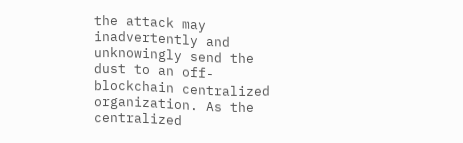the attack may inadvertently and unknowingly send the dust to an off-blockchain centralized organization. As the centralized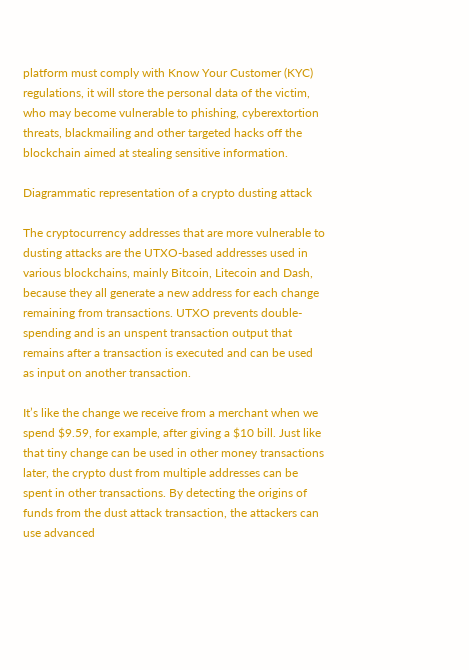platform must comply with Know Your Customer (KYC) regulations, it will store the personal data of the victim, who may become vulnerable to phishing, cyberextortion threats, blackmailing and other targeted hacks off the blockchain aimed at stealing sensitive information.

Diagrammatic representation of a crypto dusting attack

The cryptocurrency addresses that are more vulnerable to dusting attacks are the UTXO-based addresses used in various blockchains, mainly Bitcoin, Litecoin and Dash, because they all generate a new address for each change remaining from transactions. UTXO prevents double-spending and is an unspent transaction output that remains after a transaction is executed and can be used as input on another transaction.

It’s like the change we receive from a merchant when we spend $9.59, for example, after giving a $10 bill. Just like that tiny change can be used in other money transactions later, the crypto dust from multiple addresses can be spent in other transactions. By detecting the origins of funds from the dust attack transaction, the attackers can use advanced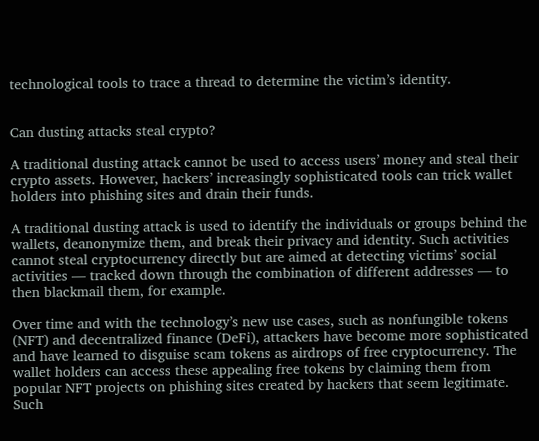technological tools to trace a thread to determine the victim’s identity.


Can dusting attacks steal crypto?

A traditional dusting attack cannot be used to access users’ money and steal their crypto assets. However, hackers’ increasingly sophisticated tools can trick wallet holders into phishing sites and drain their funds.

A traditional dusting attack is used to identify the individuals or groups behind the wallets, deanonymize them, and break their privacy and identity. Such activities cannot steal cryptocurrency directly but are aimed at detecting victims’ social activities — tracked down through the combination of different addresses — to then blackmail them, for example.

Over time and with the technology’s new use cases, such as nonfungible tokens (NFT) and decentralized finance (DeFi), attackers have become more sophisticated and have learned to disguise scam tokens as airdrops of free cryptocurrency. The wallet holders can access these appealing free tokens by claiming them from popular NFT projects on phishing sites created by hackers that seem legitimate. Such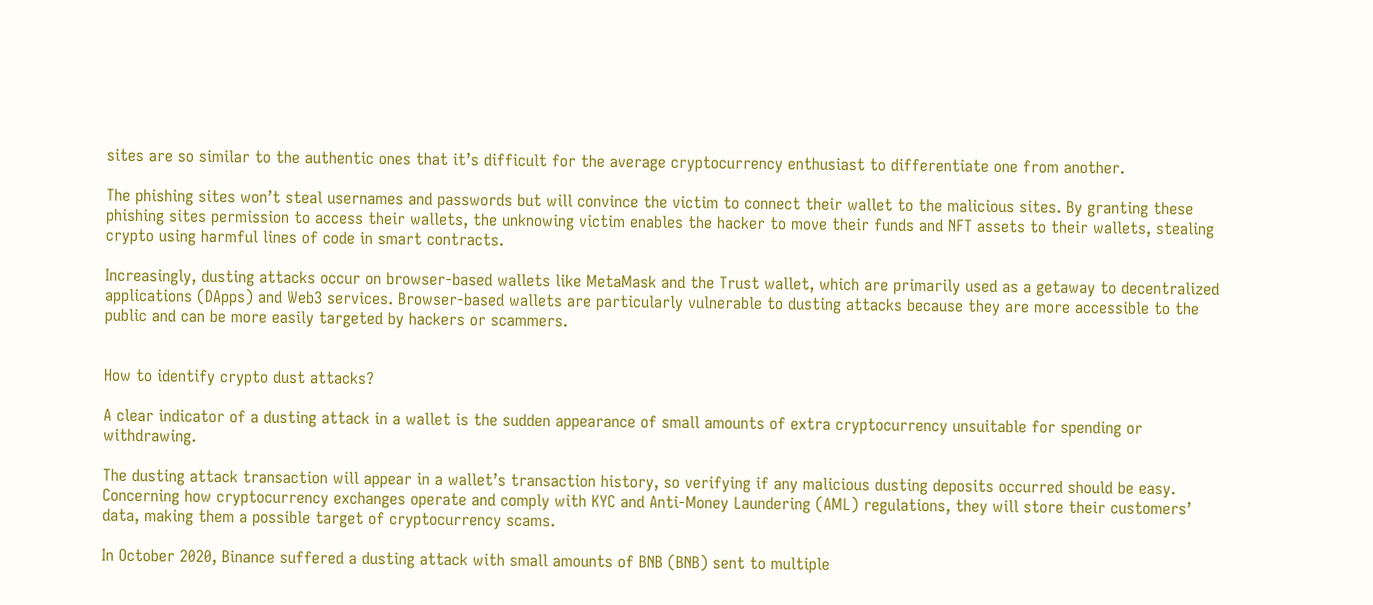sites are so similar to the authentic ones that it’s difficult for the average cryptocurrency enthusiast to differentiate one from another.

The phishing sites won’t steal usernames and passwords but will convince the victim to connect their wallet to the malicious sites. By granting these phishing sites permission to access their wallets, the unknowing victim enables the hacker to move their funds and NFT assets to their wallets, stealing crypto using harmful lines of code in smart contracts.

Increasingly, dusting attacks occur on browser-based wallets like MetaMask and the Trust wallet, which are primarily used as a getaway to decentralized applications (DApps) and Web3 services. Browser-based wallets are particularly vulnerable to dusting attacks because they are more accessible to the public and can be more easily targeted by hackers or scammers.


How to identify crypto dust attacks?

A clear indicator of a dusting attack in a wallet is the sudden appearance of small amounts of extra cryptocurrency unsuitable for spending or withdrawing.

The dusting attack transaction will appear in a wallet’s transaction history, so verifying if any malicious dusting deposits occurred should be easy. Concerning how cryptocurrency exchanges operate and comply with KYC and Anti-Money Laundering (AML) regulations, they will store their customers’ data, making them a possible target of cryptocurrency scams.

In October 2020, Binance suffered a dusting attack with small amounts of BNB (BNB) sent to multiple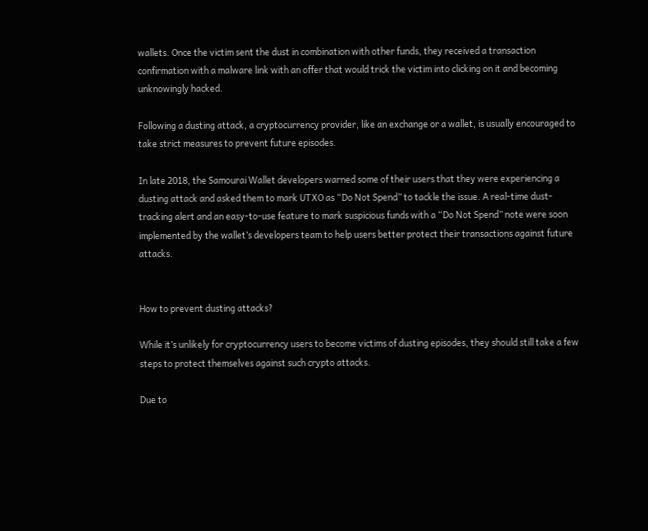wallets. Once the victim sent the dust in combination with other funds, they received a transaction confirmation with a malware link with an offer that would trick the victim into clicking on it and becoming unknowingly hacked.

Following a dusting attack, a cryptocurrency provider, like an exchange or a wallet, is usually encouraged to take strict measures to prevent future episodes.

In late 2018, the Samourai Wallet developers warned some of their users that they were experiencing a dusting attack and asked them to mark UTXO as “Do Not Spend” to tackle the issue. A real-time dust-tracking alert and an easy-to-use feature to mark suspicious funds with a “Do Not Spend” note were soon implemented by the wallet’s developers team to help users better protect their transactions against future attacks.


How to prevent dusting attacks?

While it’s unlikely for cryptocurrency users to become victims of dusting episodes, they should still take a few steps to protect themselves against such crypto attacks.

Due to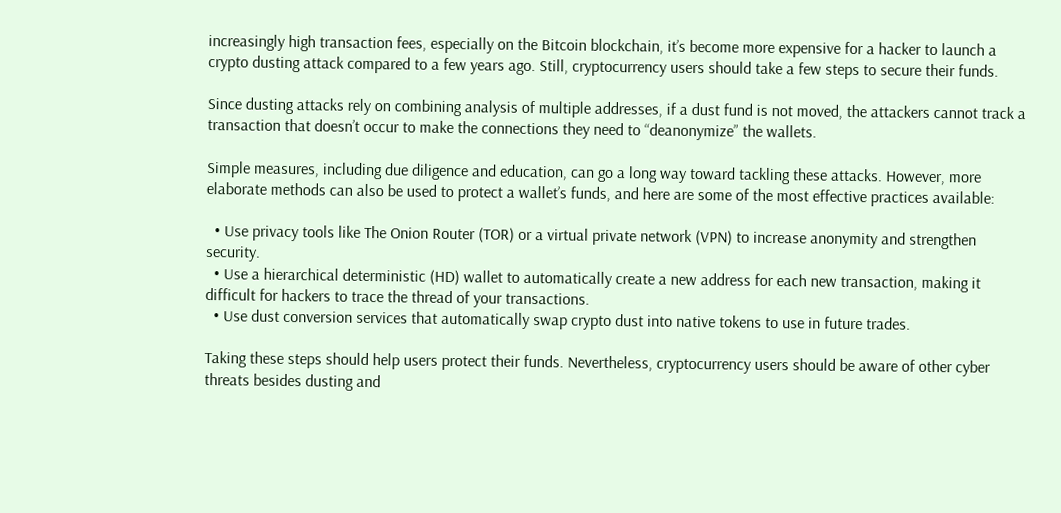increasingly high transaction fees, especially on the Bitcoin blockchain, it’s become more expensive for a hacker to launch a crypto dusting attack compared to a few years ago. Still, cryptocurrency users should take a few steps to secure their funds.

Since dusting attacks rely on combining analysis of multiple addresses, if a dust fund is not moved, the attackers cannot track a transaction that doesn’t occur to make the connections they need to “deanonymize” the wallets.

Simple measures, including due diligence and education, can go a long way toward tackling these attacks. However, more elaborate methods can also be used to protect a wallet’s funds, and here are some of the most effective practices available:

  • Use privacy tools like The Onion Router (TOR) or a virtual private network (VPN) to increase anonymity and strengthen security.
  • Use a hierarchical deterministic (HD) wallet to automatically create a new address for each new transaction, making it difficult for hackers to trace the thread of your transactions.
  • Use dust conversion services that automatically swap crypto dust into native tokens to use in future trades.

Taking these steps should help users protect their funds. Nevertheless, cryptocurrency users should be aware of other cyber threats besides dusting and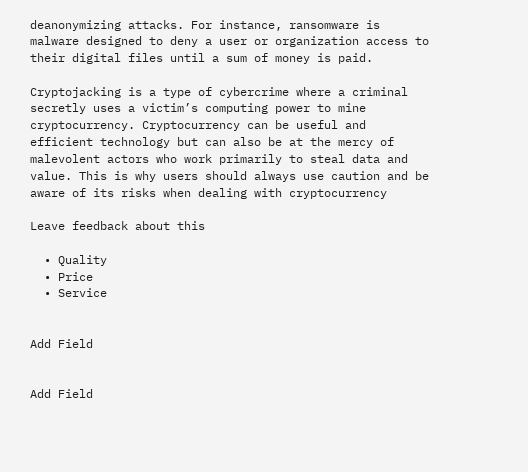deanonymizing attacks. For instance, ransomware is malware designed to deny a user or organization access to their digital files until a sum of money is paid.

Cryptojacking is a type of cybercrime where a criminal secretly uses a victim’s computing power to mine cryptocurrency. Cryptocurrency can be useful and efficient technology but can also be at the mercy of malevolent actors who work primarily to steal data and value. This is why users should always use caution and be aware of its risks when dealing with cryptocurrency

Leave feedback about this

  • Quality
  • Price
  • Service


Add Field


Add Field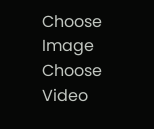Choose Image
Choose Video